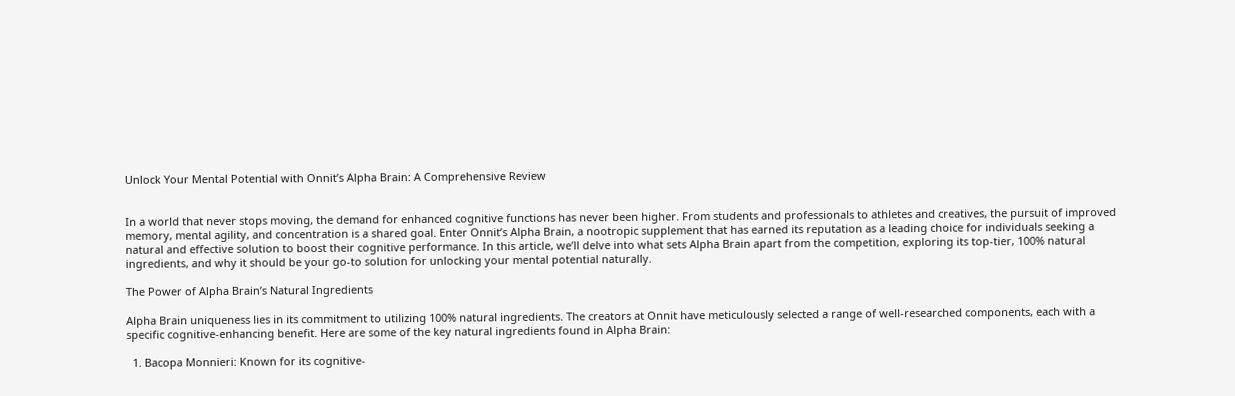Unlock Your Mental Potential with Onnit’s Alpha Brain: A Comprehensive Review


In a world that never stops moving, the demand for enhanced cognitive functions has never been higher. From students and professionals to athletes and creatives, the pursuit of improved memory, mental agility, and concentration is a shared goal. Enter Onnit’s Alpha Brain, a nootropic supplement that has earned its reputation as a leading choice for individuals seeking a natural and effective solution to boost their cognitive performance. In this article, we’ll delve into what sets Alpha Brain apart from the competition, exploring its top-tier, 100% natural ingredients, and why it should be your go-to solution for unlocking your mental potential naturally.

The Power of Alpha Brain’s Natural Ingredients

Alpha Brain uniqueness lies in its commitment to utilizing 100% natural ingredients. The creators at Onnit have meticulously selected a range of well-researched components, each with a specific cognitive-enhancing benefit. Here are some of the key natural ingredients found in Alpha Brain:

  1. Bacopa Monnieri: Known for its cognitive-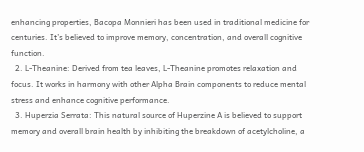enhancing properties, Bacopa Monnieri has been used in traditional medicine for centuries. It’s believed to improve memory, concentration, and overall cognitive function.
  2. L-Theanine: Derived from tea leaves, L-Theanine promotes relaxation and focus. It works in harmony with other Alpha Brain components to reduce mental stress and enhance cognitive performance.
  3. Huperzia Serrata: This natural source of Huperzine A is believed to support memory and overall brain health by inhibiting the breakdown of acetylcholine, a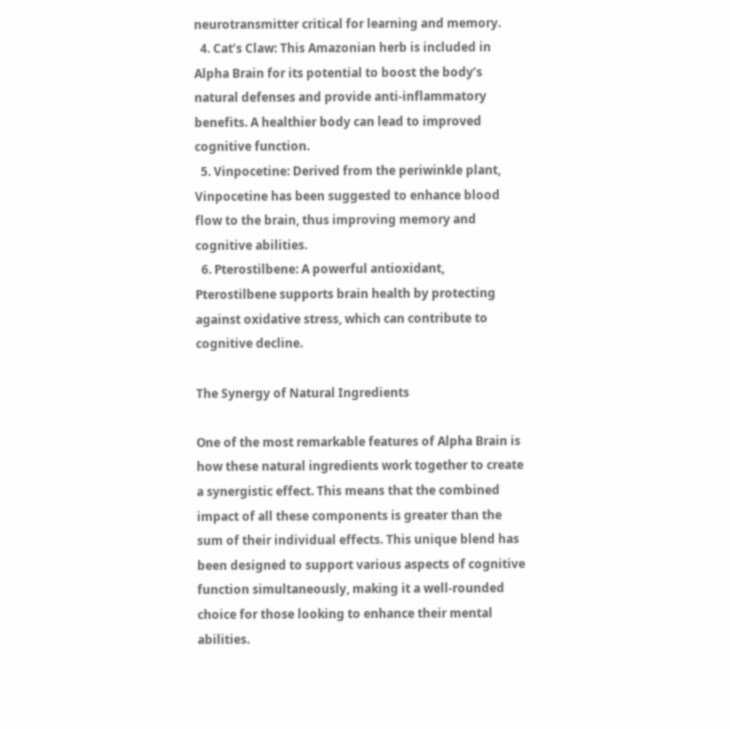neurotransmitter critical for learning and memory.
  4. Cat’s Claw: This Amazonian herb is included in Alpha Brain for its potential to boost the body’s natural defenses and provide anti-inflammatory benefits. A healthier body can lead to improved cognitive function.
  5. Vinpocetine: Derived from the periwinkle plant, Vinpocetine has been suggested to enhance blood flow to the brain, thus improving memory and cognitive abilities.
  6. Pterostilbene: A powerful antioxidant, Pterostilbene supports brain health by protecting against oxidative stress, which can contribute to cognitive decline.

The Synergy of Natural Ingredients

One of the most remarkable features of Alpha Brain is how these natural ingredients work together to create a synergistic effect. This means that the combined impact of all these components is greater than the sum of their individual effects. This unique blend has been designed to support various aspects of cognitive function simultaneously, making it a well-rounded choice for those looking to enhance their mental abilities.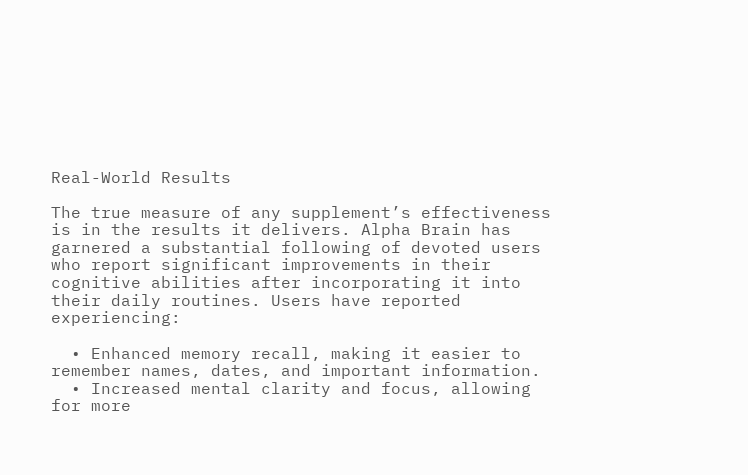Real-World Results

The true measure of any supplement’s effectiveness is in the results it delivers. Alpha Brain has garnered a substantial following of devoted users who report significant improvements in their cognitive abilities after incorporating it into their daily routines. Users have reported experiencing:

  • Enhanced memory recall, making it easier to remember names, dates, and important information.
  • Increased mental clarity and focus, allowing for more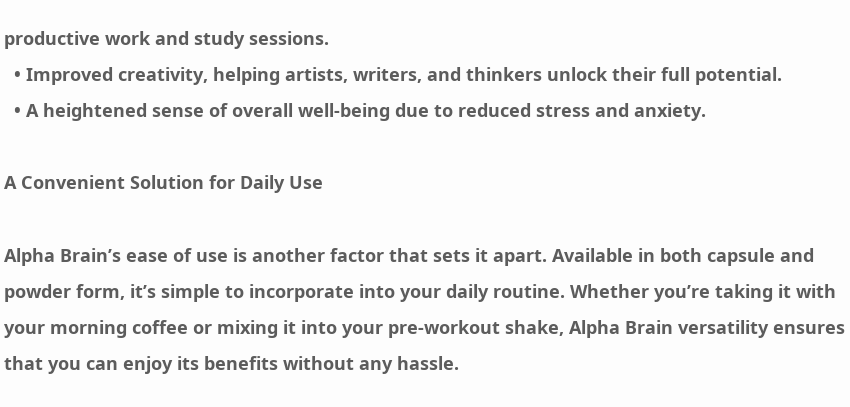productive work and study sessions.
  • Improved creativity, helping artists, writers, and thinkers unlock their full potential.
  • A heightened sense of overall well-being due to reduced stress and anxiety.

A Convenient Solution for Daily Use

Alpha Brain’s ease of use is another factor that sets it apart. Available in both capsule and powder form, it’s simple to incorporate into your daily routine. Whether you’re taking it with your morning coffee or mixing it into your pre-workout shake, Alpha Brain versatility ensures that you can enjoy its benefits without any hassle.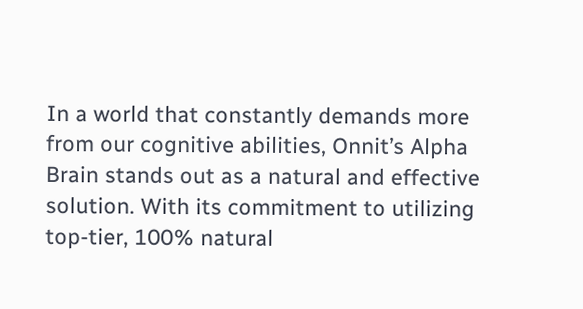In a world that constantly demands more from our cognitive abilities, Onnit’s Alpha Brain stands out as a natural and effective solution. With its commitment to utilizing top-tier, 100% natural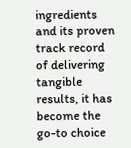ingredients and its proven track record of delivering tangible results, it has become the go-to choice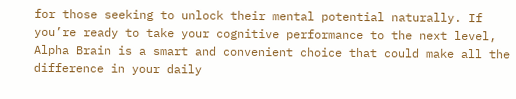for those seeking to unlock their mental potential naturally. If you’re ready to take your cognitive performance to the next level, Alpha Brain is a smart and convenient choice that could make all the difference in your daily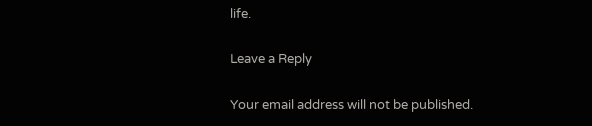life.

Leave a Reply

Your email address will not be published.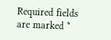Required fields are marked *